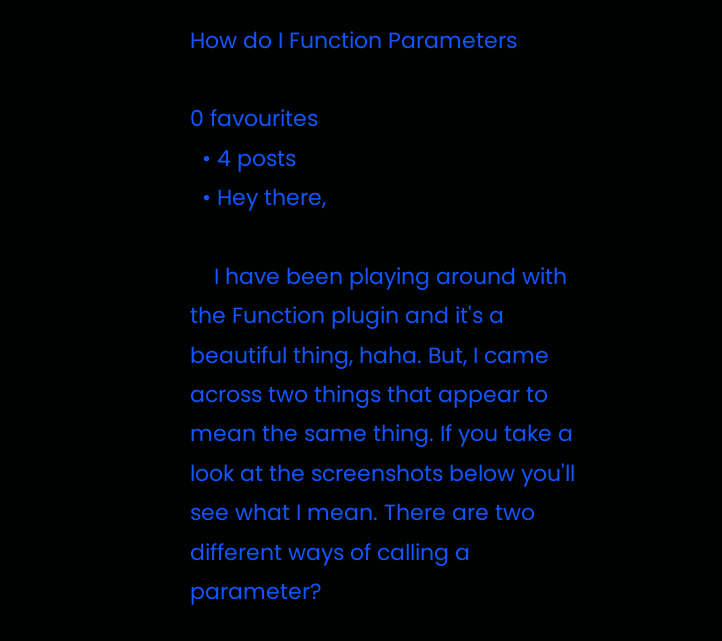How do I Function Parameters

0 favourites
  • 4 posts
  • Hey there,

    I have been playing around with the Function plugin and it's a beautiful thing, haha. But, I came across two things that appear to mean the same thing. If you take a look at the screenshots below you'll see what I mean. There are two different ways of calling a parameter?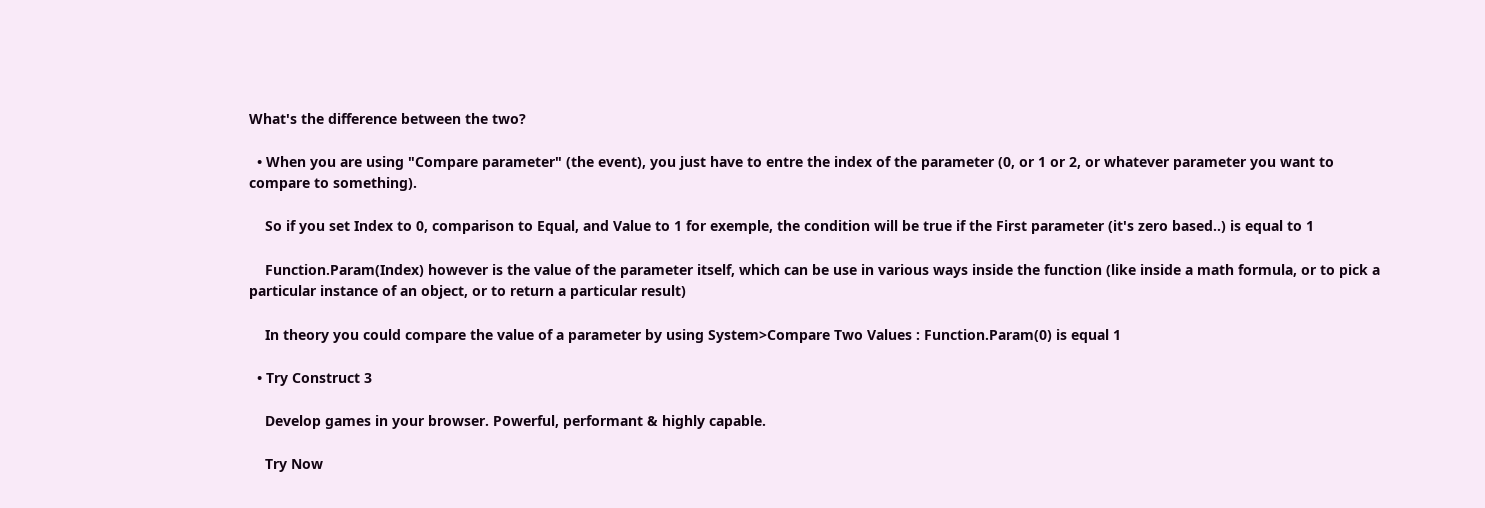What's the difference between the two?

  • When you are using "Compare parameter" (the event), you just have to entre the index of the parameter (0, or 1 or 2, or whatever parameter you want to compare to something).

    So if you set Index to 0, comparison to Equal, and Value to 1 for exemple, the condition will be true if the First parameter (it's zero based..) is equal to 1

    Function.Param(Index) however is the value of the parameter itself, which can be use in various ways inside the function (like inside a math formula, or to pick a particular instance of an object, or to return a particular result)

    In theory you could compare the value of a parameter by using System>Compare Two Values : Function.Param(0) is equal 1

  • Try Construct 3

    Develop games in your browser. Powerful, performant & highly capable.

    Try Now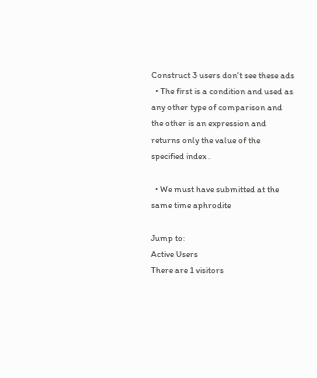Construct 3 users don't see these ads
  • The first is a condition and used as any other type of comparison and the other is an expression and returns only the value of the specified index .

  • We must have submitted at the same time aphrodite

Jump to:
Active Users
There are 1 visitors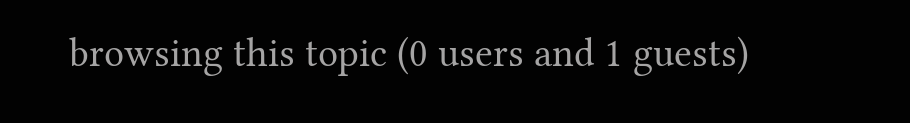browsing this topic (0 users and 1 guests)